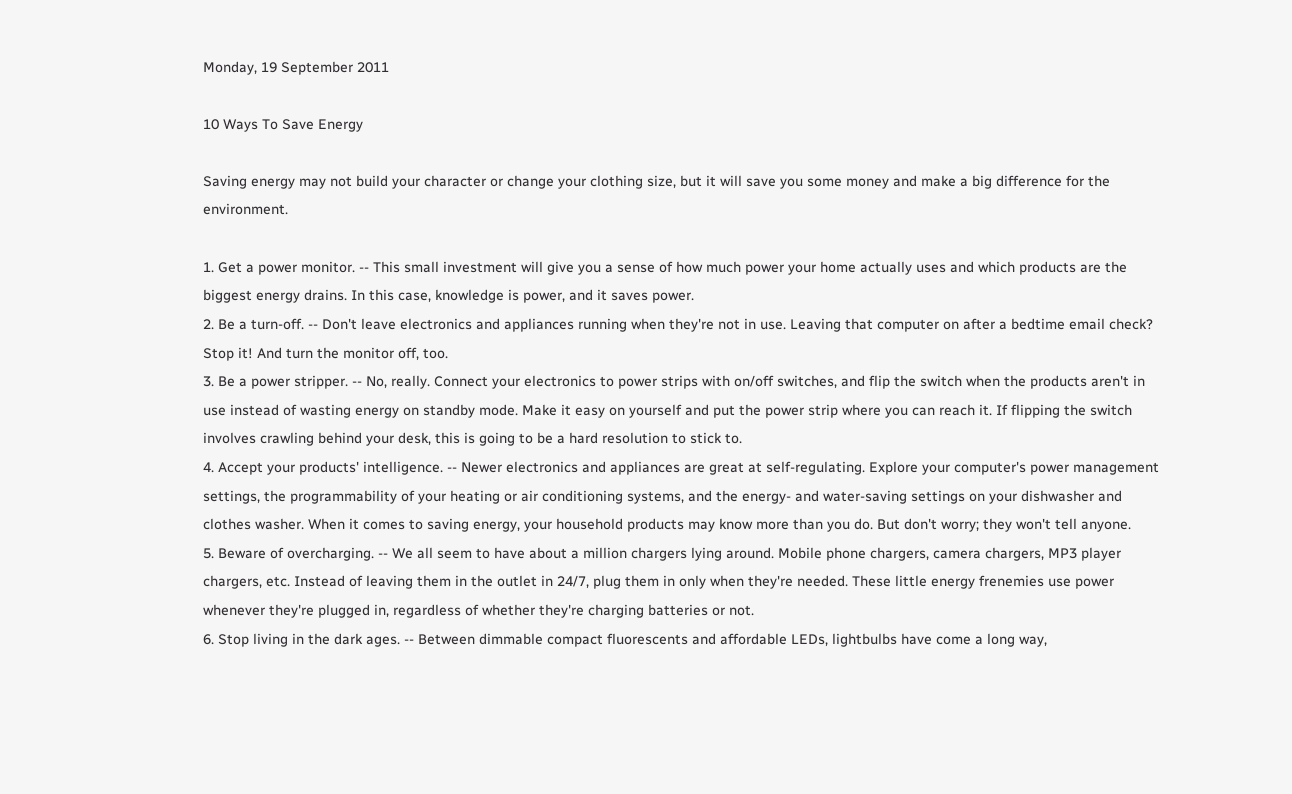Monday, 19 September 2011

10 Ways To Save Energy

Saving energy may not build your character or change your clothing size, but it will save you some money and make a big difference for the environment.

1. Get a power monitor. -- This small investment will give you a sense of how much power your home actually uses and which products are the biggest energy drains. In this case, knowledge is power, and it saves power.
2. Be a turn-off. -- Don't leave electronics and appliances running when they're not in use. Leaving that computer on after a bedtime email check? Stop it! And turn the monitor off, too.
3. Be a power stripper. -- No, really. Connect your electronics to power strips with on/off switches, and flip the switch when the products aren't in use instead of wasting energy on standby mode. Make it easy on yourself and put the power strip where you can reach it. If flipping the switch involves crawling behind your desk, this is going to be a hard resolution to stick to.
4. Accept your products' intelligence. -- Newer electronics and appliances are great at self-regulating. Explore your computer's power management settings, the programmability of your heating or air conditioning systems, and the energy- and water-saving settings on your dishwasher and clothes washer. When it comes to saving energy, your household products may know more than you do. But don't worry; they won't tell anyone.
5. Beware of overcharging. -- We all seem to have about a million chargers lying around. Mobile phone chargers, camera chargers, MP3 player chargers, etc. Instead of leaving them in the outlet in 24/7, plug them in only when they're needed. These little energy frenemies use power whenever they're plugged in, regardless of whether they're charging batteries or not.
6. Stop living in the dark ages. -- Between dimmable compact fluorescents and affordable LEDs, lightbulbs have come a long way,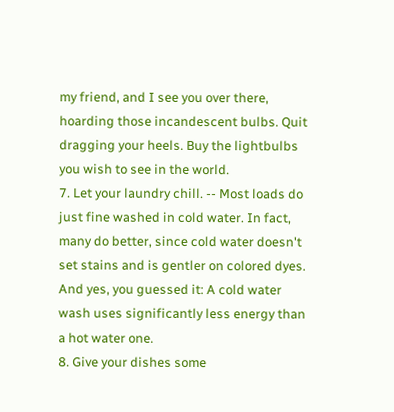my friend, and I see you over there, hoarding those incandescent bulbs. Quit dragging your heels. Buy the lightbulbs you wish to see in the world.
7. Let your laundry chill. -- Most loads do just fine washed in cold water. In fact, many do better, since cold water doesn't set stains and is gentler on colored dyes. And yes, you guessed it: A cold water wash uses significantly less energy than a hot water one.
8. Give your dishes some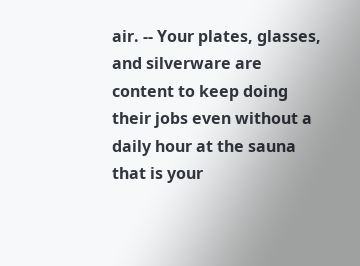air. -- Your plates, glasses, and silverware are content to keep doing their jobs even without a daily hour at the sauna that is your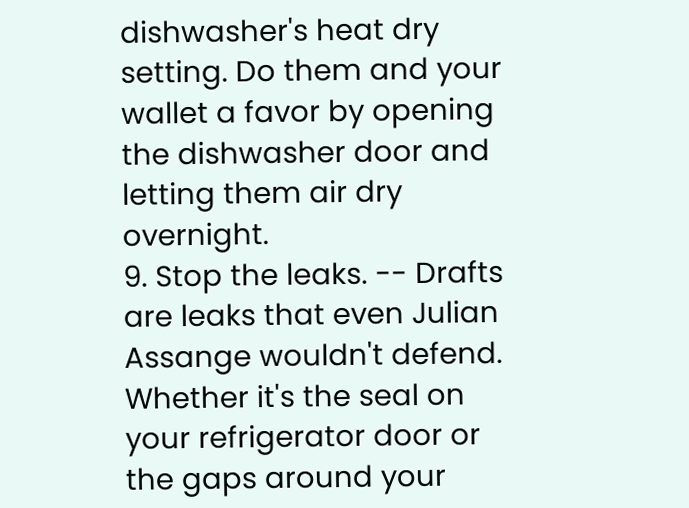dishwasher's heat dry setting. Do them and your wallet a favor by opening the dishwasher door and letting them air dry overnight.
9. Stop the leaks. -- Drafts are leaks that even Julian Assange wouldn't defend. Whether it's the seal on your refrigerator door or the gaps around your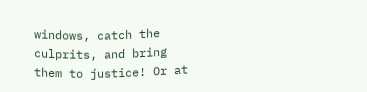windows, catch the culprits, and bring them to justice! Or at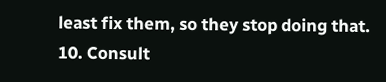least fix them, so they stop doing that.
10. Consult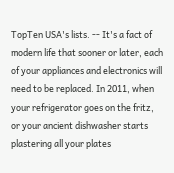TopTen USA's lists. -- It's a fact of modern life that sooner or later, each of your appliances and electronics will need to be replaced. In 2011, when your refrigerator goes on the fritz, or your ancient dishwasher starts plastering all your plates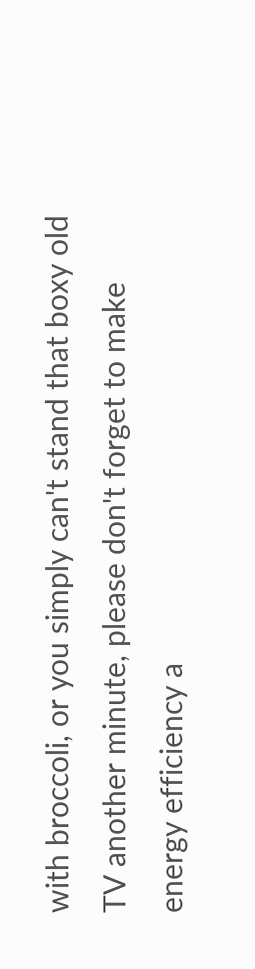with broccoli, or you simply can't stand that boxy old TV another minute, please don't forget to make energy efficiency a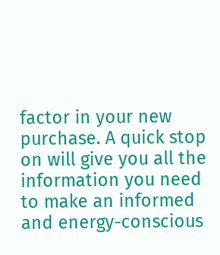factor in your new purchase. A quick stop on will give you all the information you need to make an informed and energy-conscious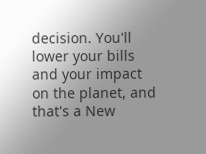decision. You'll lower your bills and your impact on the planet, and that's a New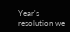Year's resolution we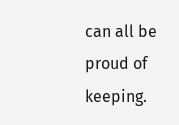can all be proud of keeping.